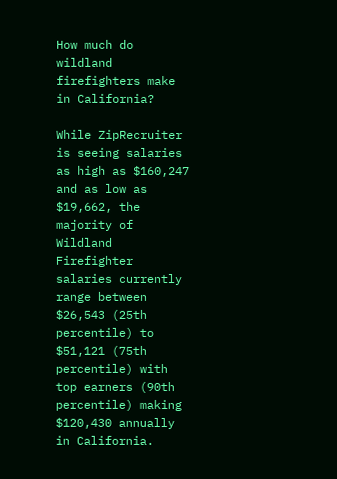How much do wildland firefighters make in California?

While ZipRecruiter is seeing salaries as high as $160,247 and as low as $19,662, the majority of Wildland Firefighter salaries currently range between $26,543 (25th percentile) to $51,121 (75th percentile) with top earners (90th percentile) making $120,430 annually in California.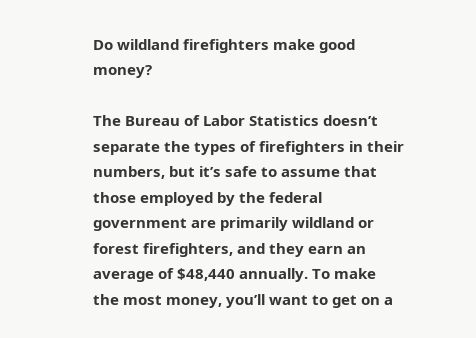Do wildland firefighters make good money?

The Bureau of Labor Statistics doesn’t separate the types of firefighters in their numbers, but it’s safe to assume that those employed by the federal government are primarily wildland or forest firefighters, and they earn an average of $48,440 annually. To make the most money, you’ll want to get on a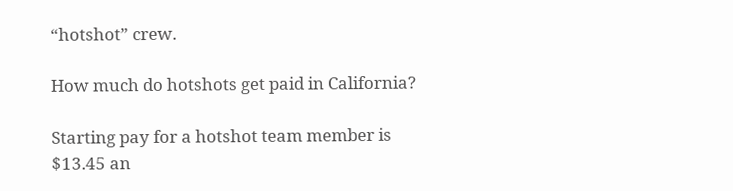“hotshot” crew.

How much do hotshots get paid in California?

Starting pay for a hotshot team member is $13.45 an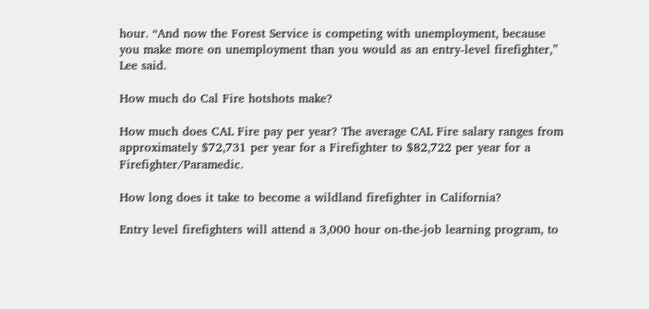hour. “And now the Forest Service is competing with unemployment, because you make more on unemployment than you would as an entry-level firefighter,” Lee said.

How much do Cal Fire hotshots make?

How much does CAL Fire pay per year? The average CAL Fire salary ranges from approximately $72,731 per year for a Firefighter to $82,722 per year for a Firefighter/Paramedic.

How long does it take to become a wildland firefighter in California?

Entry level firefighters will attend a 3,000 hour on-the-job learning program, to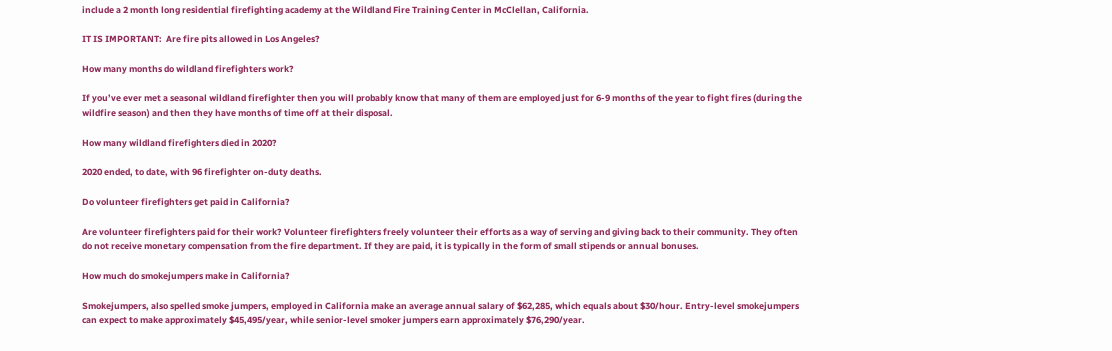include a 2 month long residential firefighting academy at the Wildland Fire Training Center in McClellan, California.

IT IS IMPORTANT:  Are fire pits allowed in Los Angeles?

How many months do wildland firefighters work?

If you’ve ever met a seasonal wildland firefighter then you will probably know that many of them are employed just for 6-9 months of the year to fight fires (during the wildfire season) and then they have months of time off at their disposal.

How many wildland firefighters died in 2020?

2020 ended, to date, with 96 firefighter on-duty deaths.

Do volunteer firefighters get paid in California?

Are volunteer firefighters paid for their work? Volunteer firefighters freely volunteer their efforts as a way of serving and giving back to their community. They often do not receive monetary compensation from the fire department. If they are paid, it is typically in the form of small stipends or annual bonuses.

How much do smokejumpers make in California?

Smokejumpers, also spelled smoke jumpers, employed in California make an average annual salary of $62,285, which equals about $30/hour. Entry-level smokejumpers can expect to make approximately $45,495/year, while senior-level smoker jumpers earn approximately $76,290/year.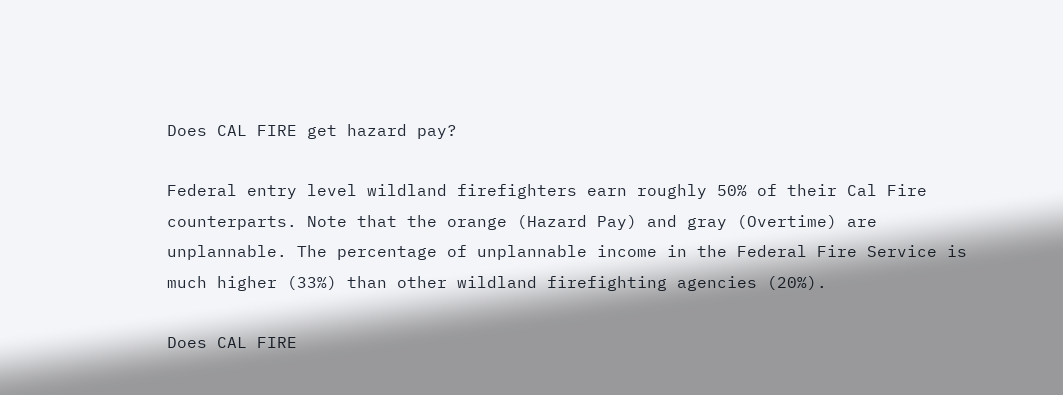Does CAL FIRE get hazard pay?

Federal entry level wildland firefighters earn roughly 50% of their Cal Fire counterparts. Note that the orange (Hazard Pay) and gray (Overtime) are unplannable. The percentage of unplannable income in the Federal Fire Service is much higher (33%) than other wildland firefighting agencies (20%).

Does CAL FIRE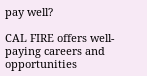pay well?

CAL FIRE offers well-paying careers and opportunities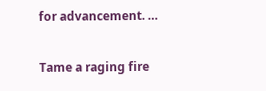for advancement. …

Tame a raging fire